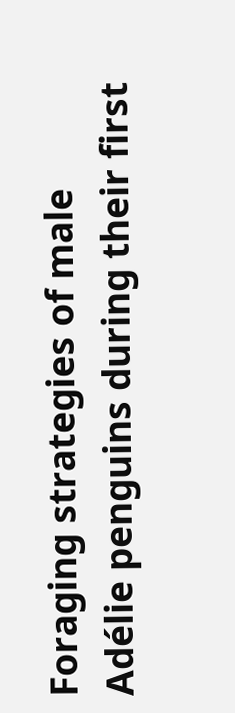Foraging strategies of male Adélie penguins during their first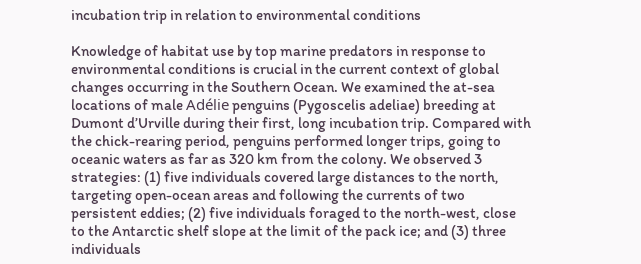incubation trip in relation to environmental conditions

Knowledge of habitat use by top marine predators in response to environmental conditions is crucial in the current context of global changes occurring in the Southern Ocean. We examined the at-sea locations of male Adélie penguins (Pygoscelis adeliae) breeding at Dumont d’Urville during their first, long incubation trip. Compared with the chick-rearing period, penguins performed longer trips, going to oceanic waters as far as 320 km from the colony. We observed 3 strategies: (1) five individuals covered large distances to the north, targeting open-ocean areas and following the currents of two persistent eddies; (2) five individuals foraged to the north-west, close to the Antarctic shelf slope at the limit of the pack ice; and (3) three individuals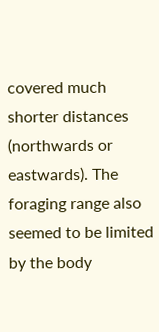covered much shorter distances (northwards or eastwards). The foraging range also seemed to be limited by the body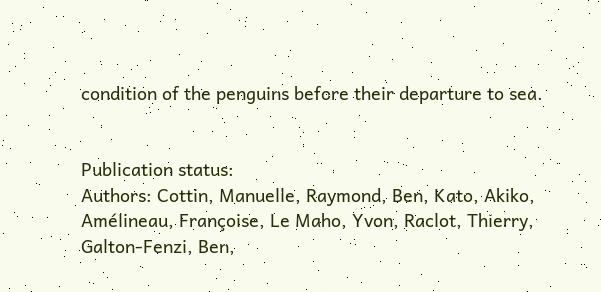condition of the penguins before their departure to sea.


Publication status:
Authors: Cottin, Manuelle, Raymond, Ben, Kato, Akiko, Amélineau, Françoise, Le Maho, Yvon, Raclot, Thierry, Galton-Fenzi, Ben,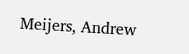Meijers, Andrew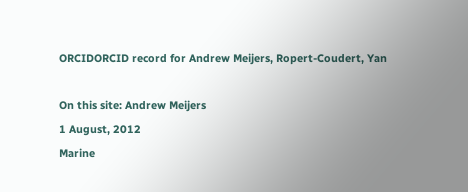ORCIDORCID record for Andrew Meijers, Ropert-Coudert, Yan

On this site: Andrew Meijers
1 August, 2012
Marine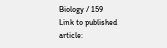Biology / 159
Link to published article: